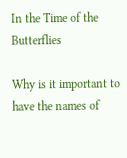In the Time of the Butterflies

Why is it important to have the names of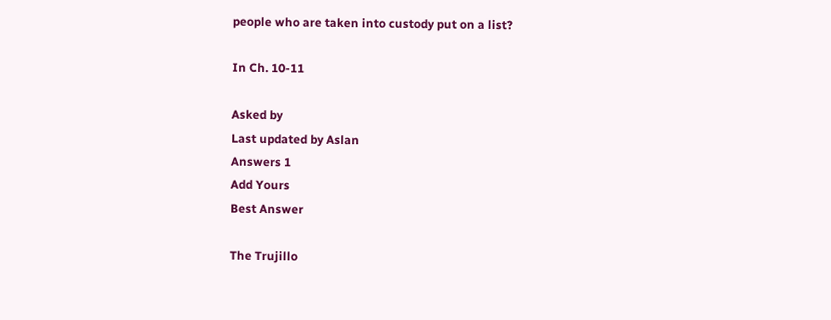people who are taken into custody put on a list?

In Ch. 10-11

Asked by
Last updated by Aslan
Answers 1
Add Yours
Best Answer

The Trujillo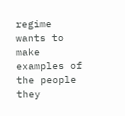regime wants to make examples of the people they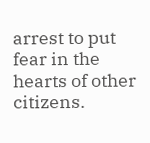arrest to put fear in the hearts of other citizens.